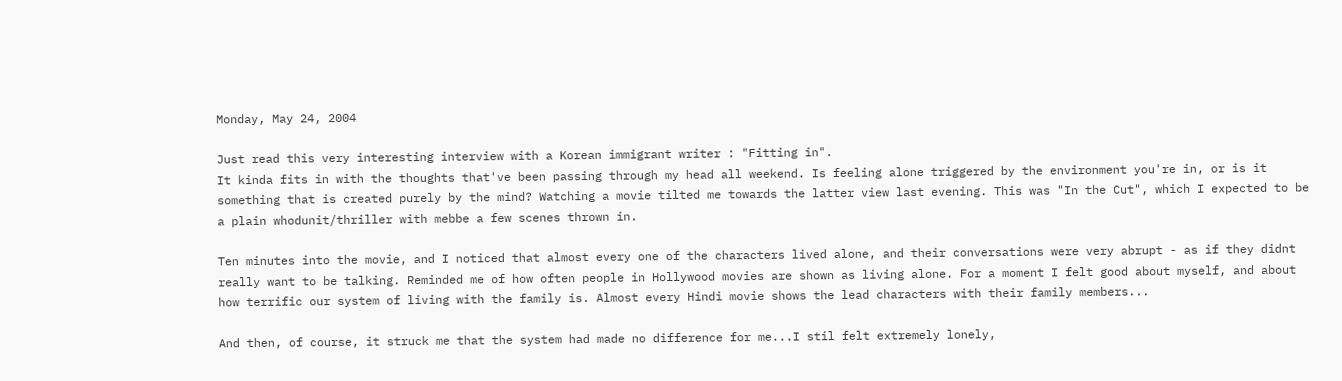Monday, May 24, 2004

Just read this very interesting interview with a Korean immigrant writer : "Fitting in".
It kinda fits in with the thoughts that've been passing through my head all weekend. Is feeling alone triggered by the environment you're in, or is it something that is created purely by the mind? Watching a movie tilted me towards the latter view last evening. This was "In the Cut", which I expected to be a plain whodunit/thriller with mebbe a few scenes thrown in.

Ten minutes into the movie, and I noticed that almost every one of the characters lived alone, and their conversations were very abrupt - as if they didnt really want to be talking. Reminded me of how often people in Hollywood movies are shown as living alone. For a moment I felt good about myself, and about how terrific our system of living with the family is. Almost every Hindi movie shows the lead characters with their family members...

And then, of course, it struck me that the system had made no difference for me...I stil felt extremely lonely,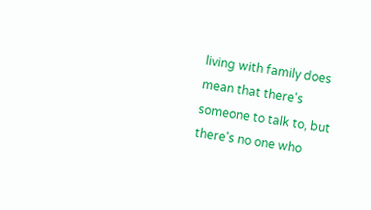living with family does mean that there's someone to talk to, but there's no one who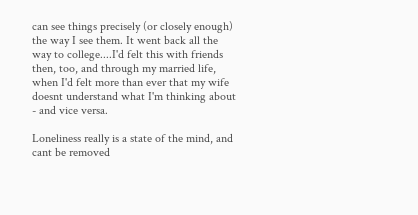can see things precisely (or closely enough) the way I see them. It went back all the way to college....I'd felt this with friends then, too, and through my married life, when I'd felt more than ever that my wife doesnt understand what I'm thinking about - and vice versa.

Loneliness really is a state of the mind, and cant be removed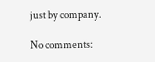just by company.

No comments: